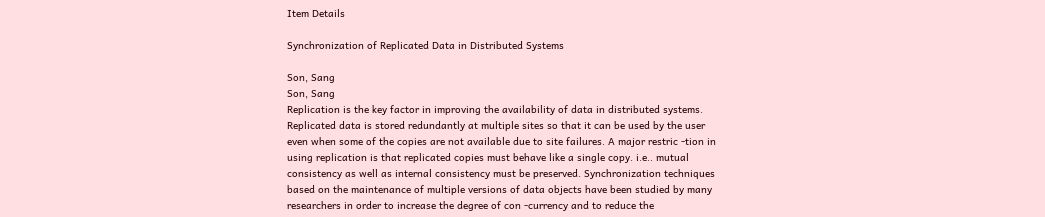Item Details

Synchronization of Replicated Data in Distributed Systems

Son, Sang
Son, Sang
Replication is the key factor in improving the availability of data in distributed systems. Replicated data is stored redundantly at multiple sites so that it can be used by the user even when some of the copies are not available due to site failures. A major restric -tion in using replication is that replicated copies must behave like a single copy. i.e.. mutual consistency as well as internal consistency must be preserved. Synchronization techniques based on the maintenance of multiple versions of data objects have been studied by many researchers in order to increase the degree of con -currency and to reduce the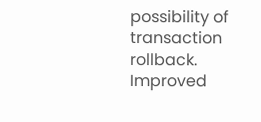possibility of transaction rollback. Improved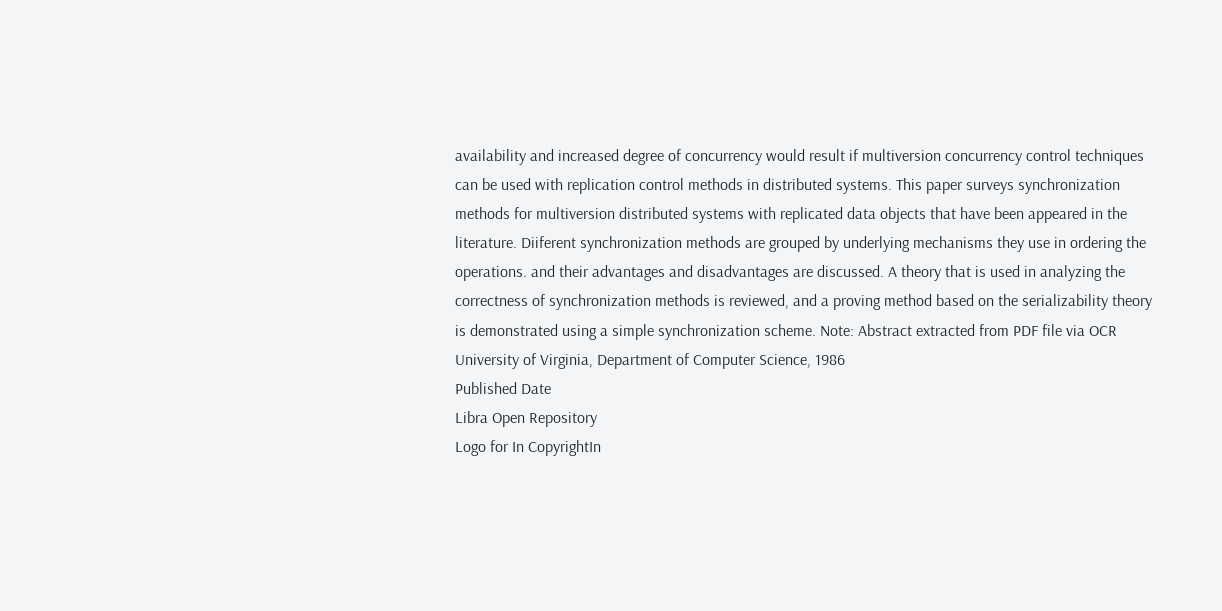availability and increased degree of concurrency would result if multiversion concurrency control techniques can be used with replication control methods in distributed systems. This paper surveys synchronization methods for multiversion distributed systems with replicated data objects that have been appeared in the literature. Diiferent synchronization methods are grouped by underlying mechanisms they use in ordering the operations. and their advantages and disadvantages are discussed. A theory that is used in analyzing the correctness of synchronization methods is reviewed, and a proving method based on the serializability theory is demonstrated using a simple synchronization scheme. Note: Abstract extracted from PDF file via OCR
University of Virginia, Department of Computer Science, 1986
Published Date
Libra Open Repository
Logo for In CopyrightIn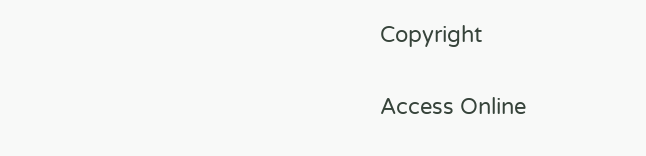Copyright


Access Online